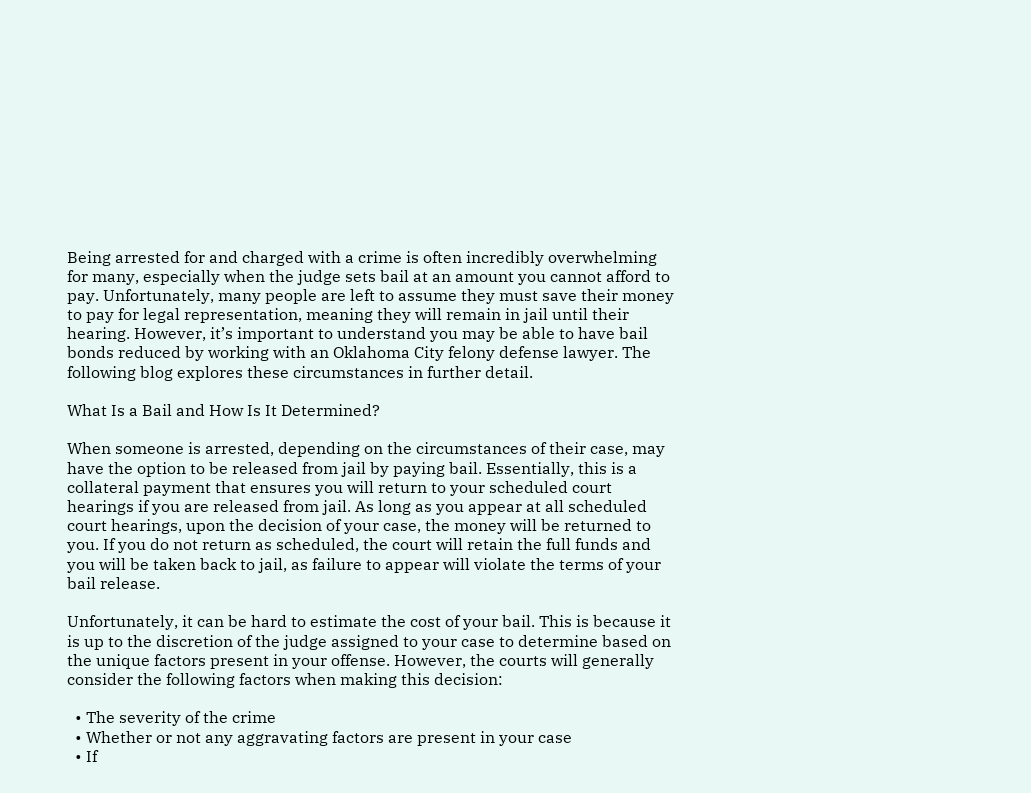Being arrested for and charged with a crime is often incredibly overwhelming for many, especially when the judge sets bail at an amount you cannot afford to pay. Unfortunately, many people are left to assume they must save their money to pay for legal representation, meaning they will remain in jail until their hearing. However, it’s important to understand you may be able to have bail bonds reduced by working with an Oklahoma City felony defense lawyer. The following blog explores these circumstances in further detail.

What Is a Bail and How Is It Determined?

When someone is arrested, depending on the circumstances of their case, may have the option to be released from jail by paying bail. Essentially, this is a collateral payment that ensures you will return to your scheduled court hearings if you are released from jail. As long as you appear at all scheduled court hearings, upon the decision of your case, the money will be returned to you. If you do not return as scheduled, the court will retain the full funds and you will be taken back to jail, as failure to appear will violate the terms of your bail release.

Unfortunately, it can be hard to estimate the cost of your bail. This is because it is up to the discretion of the judge assigned to your case to determine based on the unique factors present in your offense. However, the courts will generally consider the following factors when making this decision:

  • The severity of the crime
  • Whether or not any aggravating factors are present in your case
  • If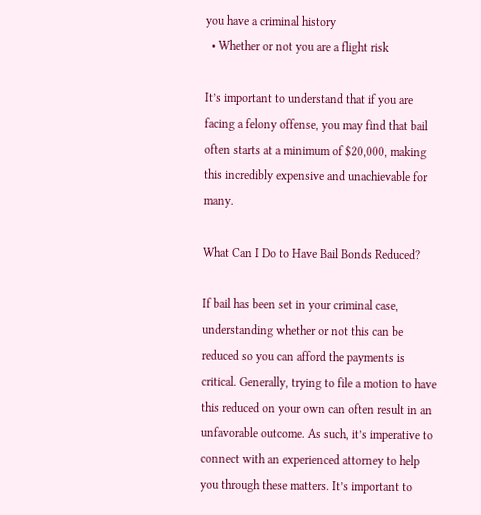you have a criminal history
  • Whether or not you are a flight risk

It’s important to understand that if you are facing a felony offense, you may find that bail often starts at a minimum of $20,000, making this incredibly expensive and unachievable for many.

What Can I Do to Have Bail Bonds Reduced?

If bail has been set in your criminal case, understanding whether or not this can be reduced so you can afford the payments is critical. Generally, trying to file a motion to have this reduced on your own can often result in an unfavorable outcome. As such, it’s imperative to connect with an experienced attorney to help you through these matters. It’s important to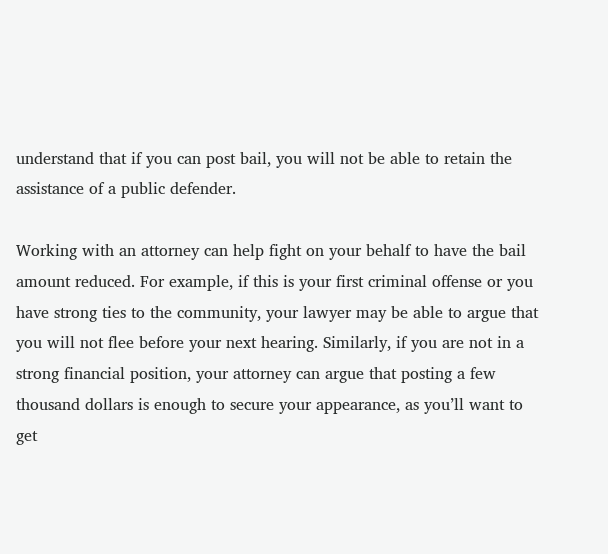understand that if you can post bail, you will not be able to retain the assistance of a public defender.

Working with an attorney can help fight on your behalf to have the bail amount reduced. For example, if this is your first criminal offense or you have strong ties to the community, your lawyer may be able to argue that you will not flee before your next hearing. Similarly, if you are not in a strong financial position, your attorney can argue that posting a few thousand dollars is enough to secure your appearance, as you’ll want to get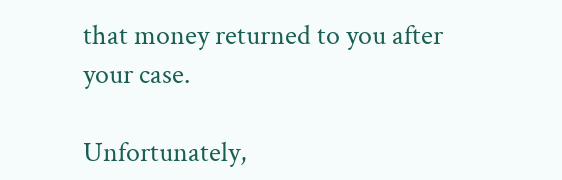that money returned to you after your case.

Unfortunately,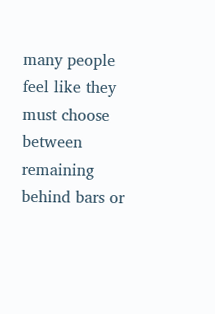many people feel like they must choose between remaining behind bars or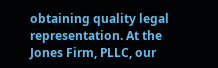obtaining quality legal representation. At the Jones Firm, PLLC, our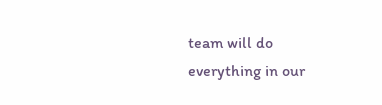team will do everything in our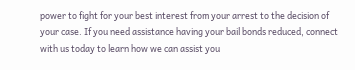power to fight for your best interest from your arrest to the decision of your case. If you need assistance having your bail bonds reduced, connect with us today to learn how we can assist you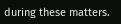during these matters.